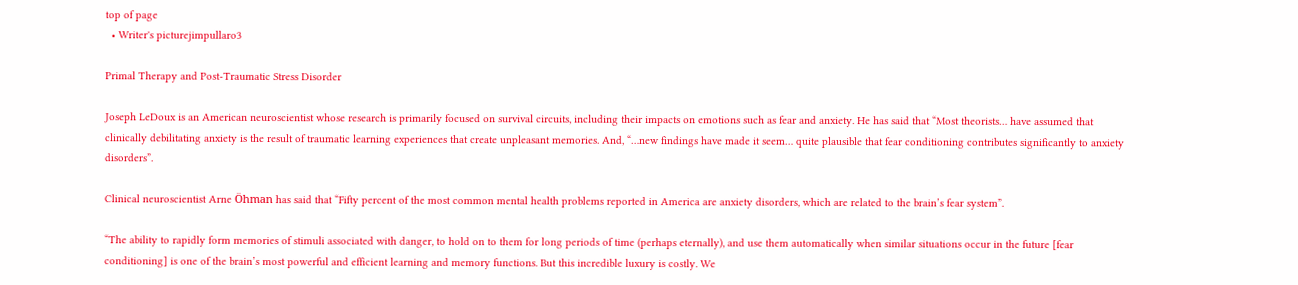top of page
  • Writer's picturejimpullaro3

Primal Therapy and Post-Traumatic Stress Disorder

Joseph LeDoux is an American neuroscientist whose research is primarily focused on survival circuits, including their impacts on emotions such as fear and anxiety. He has said that “Most theorists… have assumed that clinically debilitating anxiety is the result of traumatic learning experiences that create unpleasant memories. And, “…new findings have made it seem… quite plausible that fear conditioning contributes significantly to anxiety disorders”.

Clinical neuroscientist Arne Öhman has said that “Fifty percent of the most common mental health problems reported in America are anxiety disorders, which are related to the brain’s fear system”.

“The ability to rapidly form memories of stimuli associated with danger, to hold on to them for long periods of time (perhaps eternally), and use them automatically when similar situations occur in the future [fear conditioning] is one of the brain’s most powerful and efficient learning and memory functions. But this incredible luxury is costly. We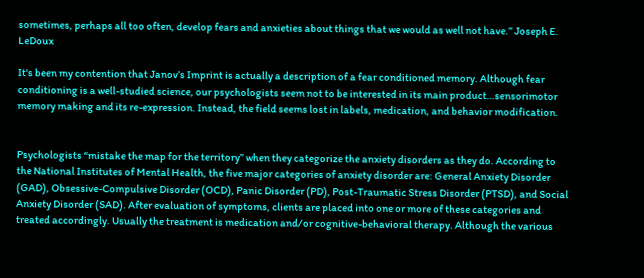sometimes, perhaps all too often, develop fears and anxieties about things that we would as well not have.” Joseph E. LeDoux

It's been my contention that Janov’s Imprint is actually a description of a fear conditioned memory. Although fear conditioning is a well-studied science, our psychologists seem not to be interested in its main product…sensorimotor memory making and its re-expression. Instead, the field seems lost in labels, medication, and behavior modification.


Psychologists “mistake the map for the territory” when they categorize the anxiety disorders as they do. According to the National Institutes of Mental Health, the five major categories of anxiety disorder are: General Anxiety Disorder (GAD), Obsessive-Compulsive Disorder (OCD), Panic Disorder (PD), Post-Traumatic Stress Disorder (PTSD), and Social Anxiety Disorder (SAD). After evaluation of symptoms, clients are placed into one or more of these categories and treated accordingly. Usually the treatment is medication and/or cognitive-behavioral therapy. Although the various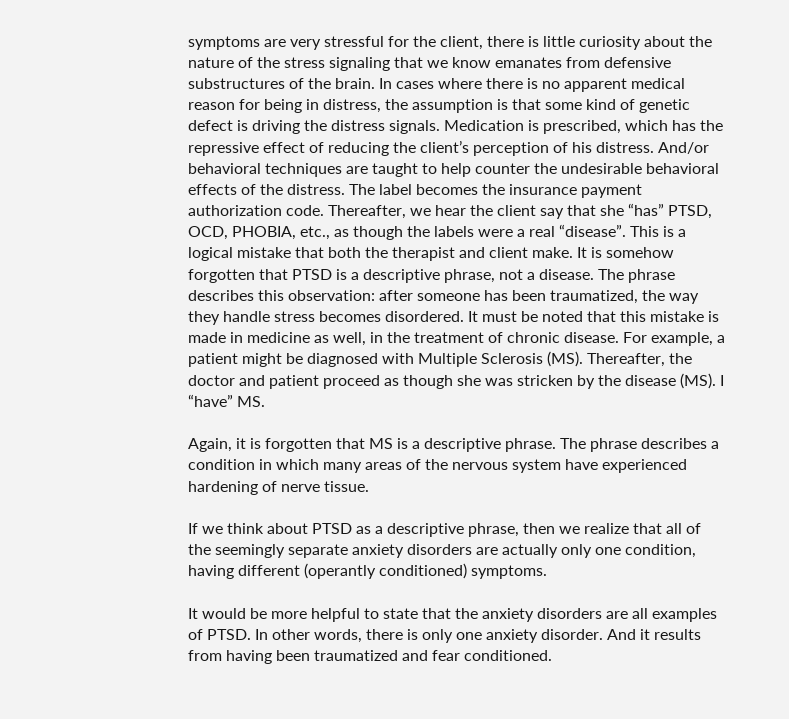symptoms are very stressful for the client, there is little curiosity about the nature of the stress signaling that we know emanates from defensive substructures of the brain. In cases where there is no apparent medical reason for being in distress, the assumption is that some kind of genetic defect is driving the distress signals. Medication is prescribed, which has the repressive effect of reducing the client’s perception of his distress. And/or behavioral techniques are taught to help counter the undesirable behavioral effects of the distress. The label becomes the insurance payment authorization code. Thereafter, we hear the client say that she “has” PTSD, OCD, PHOBIA, etc., as though the labels were a real “disease”. This is a logical mistake that both the therapist and client make. It is somehow forgotten that PTSD is a descriptive phrase, not a disease. The phrase describes this observation: after someone has been traumatized, the way they handle stress becomes disordered. It must be noted that this mistake is made in medicine as well, in the treatment of chronic disease. For example, a patient might be diagnosed with Multiple Sclerosis (MS). Thereafter, the doctor and patient proceed as though she was stricken by the disease (MS). I “have” MS.

Again, it is forgotten that MS is a descriptive phrase. The phrase describes a condition in which many areas of the nervous system have experienced hardening of nerve tissue.

If we think about PTSD as a descriptive phrase, then we realize that all of the seemingly separate anxiety disorders are actually only one condition, having different (operantly conditioned) symptoms.

It would be more helpful to state that the anxiety disorders are all examples of PTSD. In other words, there is only one anxiety disorder. And it results from having been traumatized and fear conditioned.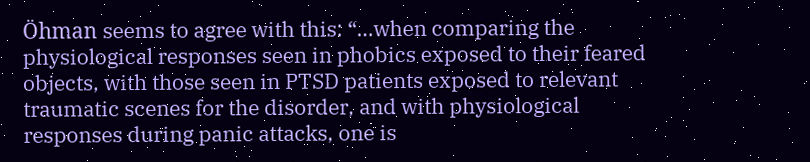Öhman seems to agree with this: “…when comparing the physiological responses seen in phobics exposed to their feared objects, with those seen in PTSD patients exposed to relevant traumatic scenes for the disorder, and with physiological responses during panic attacks, one is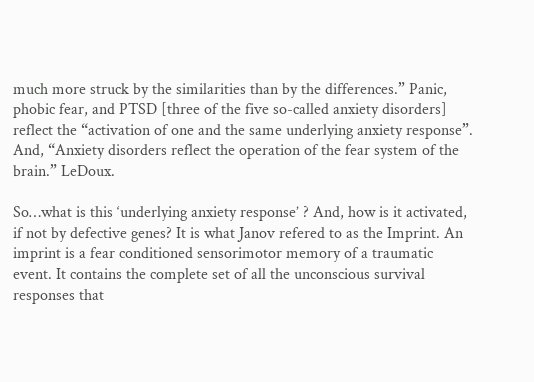much more struck by the similarities than by the differences.” Panic, phobic fear, and PTSD [three of the five so-called anxiety disorders] reflect the “activation of one and the same underlying anxiety response”. And, “Anxiety disorders reflect the operation of the fear system of the brain.” LeDoux.

So…what is this ‘underlying anxiety response’ ? And, how is it activated, if not by defective genes? It is what Janov refered to as the Imprint. An imprint is a fear conditioned sensorimotor memory of a traumatic event. It contains the complete set of all the unconscious survival responses that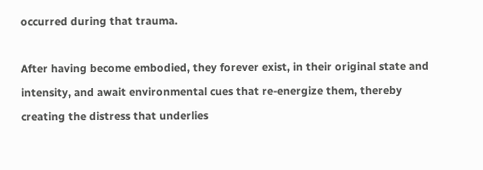occurred during that trauma.

After having become embodied, they forever exist, in their original state and intensity, and await environmental cues that re-energize them, thereby creating the distress that underlies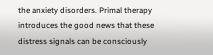the anxiety disorders. Primal therapy introduces the good news that these distress signals can be consciously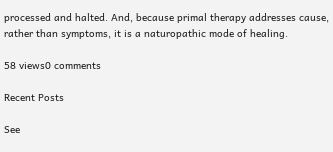processed and halted. And, because primal therapy addresses cause, rather than symptoms, it is a naturopathic mode of healing.

58 views0 comments

Recent Posts

See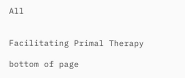All


Facilitating Primal Therapy

bottom of page